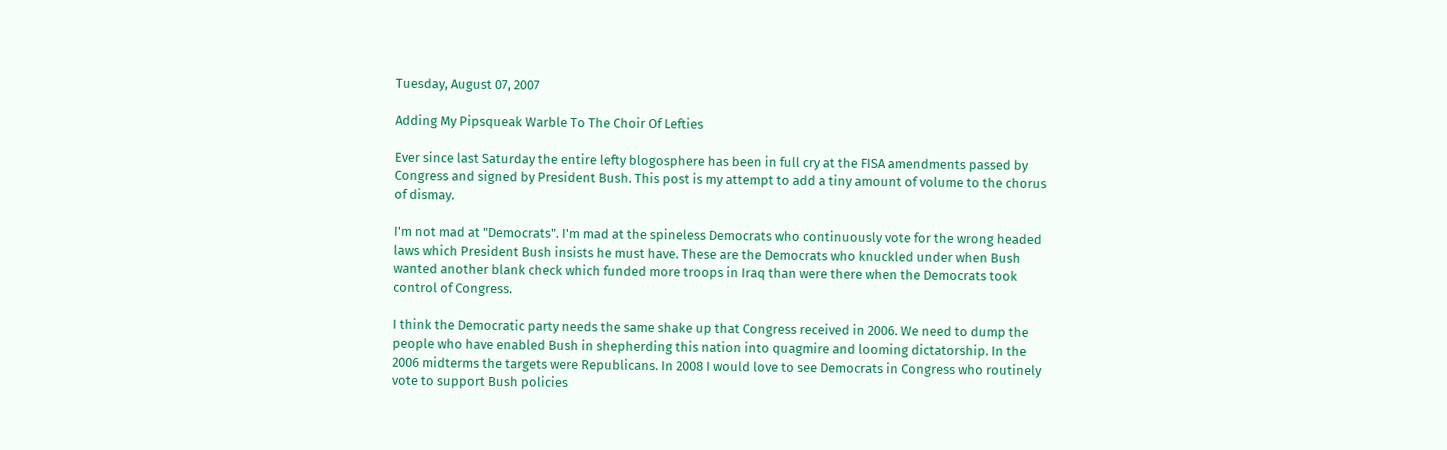Tuesday, August 07, 2007

Adding My Pipsqueak Warble To The Choir Of Lefties

Ever since last Saturday the entire lefty blogosphere has been in full cry at the FISA amendments passed by Congress and signed by President Bush. This post is my attempt to add a tiny amount of volume to the chorus of dismay.

I'm not mad at "Democrats". I'm mad at the spineless Democrats who continuously vote for the wrong headed laws which President Bush insists he must have. These are the Democrats who knuckled under when Bush wanted another blank check which funded more troops in Iraq than were there when the Democrats took control of Congress.

I think the Democratic party needs the same shake up that Congress received in 2006. We need to dump the people who have enabled Bush in shepherding this nation into quagmire and looming dictatorship. In the 2006 midterms the targets were Republicans. In 2008 I would love to see Democrats in Congress who routinely vote to support Bush policies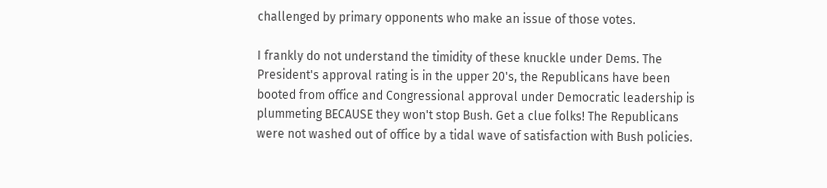challenged by primary opponents who make an issue of those votes.

I frankly do not understand the timidity of these knuckle under Dems. The President's approval rating is in the upper 20's, the Republicans have been booted from office and Congressional approval under Democratic leadership is plummeting BECAUSE they won't stop Bush. Get a clue folks! The Republicans were not washed out of office by a tidal wave of satisfaction with Bush policies.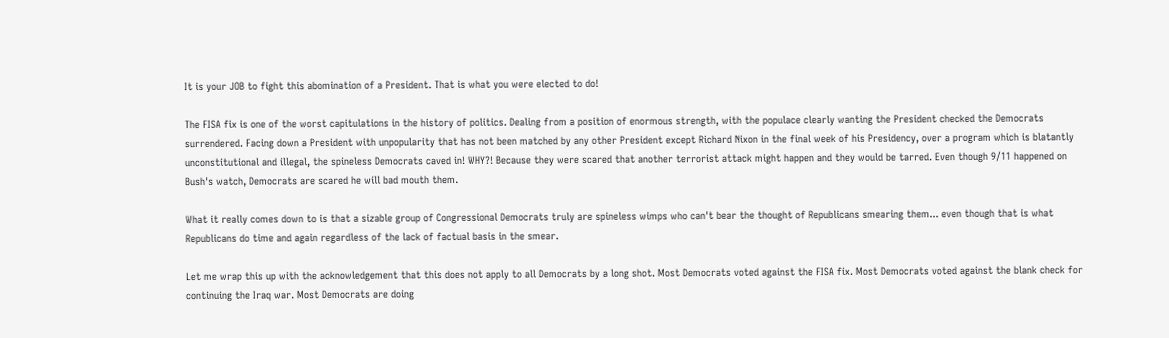It is your JOB to fight this abomination of a President. That is what you were elected to do!

The FISA fix is one of the worst capitulations in the history of politics. Dealing from a position of enormous strength, with the populace clearly wanting the President checked the Democrats surrendered. Facing down a President with unpopularity that has not been matched by any other President except Richard Nixon in the final week of his Presidency, over a program which is blatantly unconstitutional and illegal, the spineless Democrats caved in! WHY?! Because they were scared that another terrorist attack might happen and they would be tarred. Even though 9/11 happened on Bush's watch, Democrats are scared he will bad mouth them.

What it really comes down to is that a sizable group of Congressional Democrats truly are spineless wimps who can't bear the thought of Republicans smearing them... even though that is what Republicans do time and again regardless of the lack of factual basis in the smear.

Let me wrap this up with the acknowledgement that this does not apply to all Democrats by a long shot. Most Democrats voted against the FISA fix. Most Democrats voted against the blank check for continuing the Iraq war. Most Democrats are doing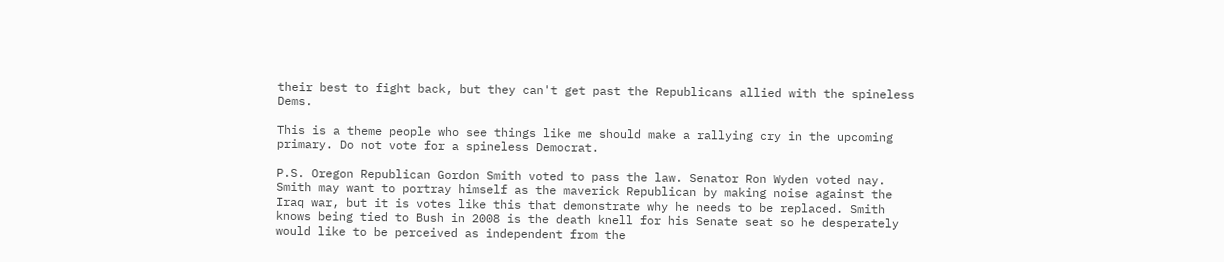their best to fight back, but they can't get past the Republicans allied with the spineless Dems.

This is a theme people who see things like me should make a rallying cry in the upcoming primary. Do not vote for a spineless Democrat.

P.S. Oregon Republican Gordon Smith voted to pass the law. Senator Ron Wyden voted nay. Smith may want to portray himself as the maverick Republican by making noise against the Iraq war, but it is votes like this that demonstrate why he needs to be replaced. Smith knows being tied to Bush in 2008 is the death knell for his Senate seat so he desperately would like to be perceived as independent from the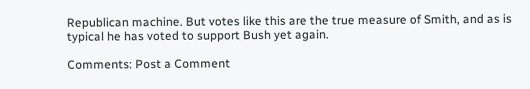Republican machine. But votes like this are the true measure of Smith, and as is typical he has voted to support Bush yet again.

Comments: Post a Comment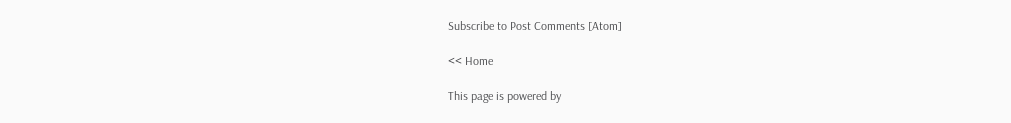Subscribe to Post Comments [Atom]

<< Home

This page is powered by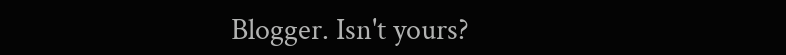Blogger. Isn't yours?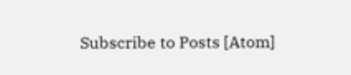Subscribe to Posts [Atom]